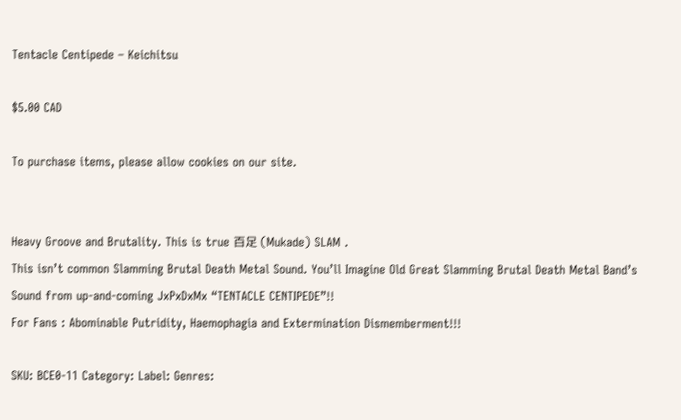Tentacle Centipede – Keichitsu

$5.00 CAD

To purchase items, please allow cookies on our site.


Heavy Groove and Brutality. This is true 百足 (Mukade) SLAM .
This isn’t common Slamming Brutal Death Metal Sound. You’ll Imagine Old Great Slamming Brutal Death Metal Band’s Sound from up-and-coming JxPxDxMx “TENTACLE CENTIPEDE”!!
For Fans : Abominable Putridity, Haemophagia and Extermination Dismemberment!!!

SKU: BCE0-11 Category: Label: Genres: